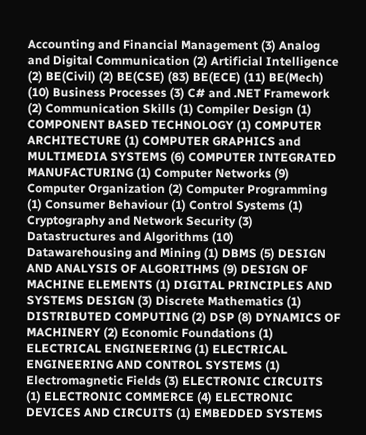Accounting and Financial Management (3) Analog and Digital Communication (2) Artificial Intelligence (2) BE(Civil) (2) BE(CSE) (83) BE(ECE) (11) BE(Mech) (10) Business Processes (3) C# and .NET Framework (2) Communication Skills (1) Compiler Design (1) COMPONENT BASED TECHNOLOGY (1) COMPUTER ARCHITECTURE (1) COMPUTER GRAPHICS and MULTIMEDIA SYSTEMS (6) COMPUTER INTEGRATED MANUFACTURING (1) Computer Networks (9) Computer Organization (2) Computer Programming (1) Consumer Behaviour (1) Control Systems (1) Cryptography and Network Security (3) Datastructures and Algorithms (10) Datawarehousing and Mining (1) DBMS (5) DESIGN AND ANALYSIS OF ALGORITHMS (9) DESIGN OF MACHINE ELEMENTS (1) DIGITAL PRINCIPLES AND SYSTEMS DESIGN (3) Discrete Mathematics (1) DISTRIBUTED COMPUTING (2) DSP (8) DYNAMICS OF MACHINERY (2) Economic Foundations (1) ELECTRICAL ENGINEERING (1) ELECTRICAL ENGINEERING AND CONTROL SYSTEMS (1) Electromagnetic Fields (3) ELECTRONIC CIRCUITS (1) ELECTRONIC COMMERCE (4) ELECTRONIC DEVICES AND CIRCUITS (1) EMBEDDED SYSTEMS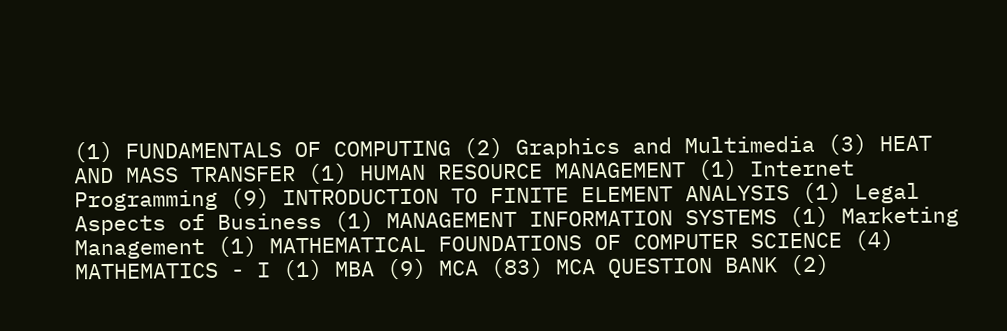(1) FUNDAMENTALS OF COMPUTING (2) Graphics and Multimedia (3) HEAT AND MASS TRANSFER (1) HUMAN RESOURCE MANAGEMENT (1) Internet Programming (9) INTRODUCTION TO FINITE ELEMENT ANALYSIS (1) Legal Aspects of Business (1) MANAGEMENT INFORMATION SYSTEMS (1) Marketing Management (1) MATHEMATICAL FOUNDATIONS OF COMPUTER SCIENCE (4) MATHEMATICS - I (1) MBA (9) MCA (83) MCA QUESTION BANK (2)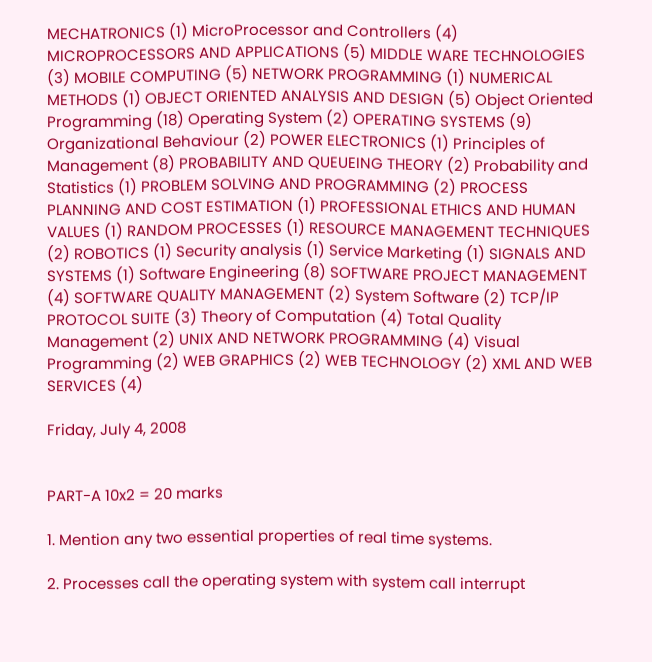MECHATRONICS (1) MicroProcessor and Controllers (4) MICROPROCESSORS AND APPLICATIONS (5) MIDDLE WARE TECHNOLOGIES (3) MOBILE COMPUTING (5) NETWORK PROGRAMMING (1) NUMERICAL METHODS (1) OBJECT ORIENTED ANALYSIS AND DESIGN (5) Object Oriented Programming (18) Operating System (2) OPERATING SYSTEMS (9) Organizational Behaviour (2) POWER ELECTRONICS (1) Principles of Management (8) PROBABILITY AND QUEUEING THEORY (2) Probability and Statistics (1) PROBLEM SOLVING AND PROGRAMMING (2) PROCESS PLANNING AND COST ESTIMATION (1) PROFESSIONAL ETHICS AND HUMAN VALUES (1) RANDOM PROCESSES (1) RESOURCE MANAGEMENT TECHNIQUES (2) ROBOTICS (1) Security analysis (1) Service Marketing (1) SIGNALS AND SYSTEMS (1) Software Engineering (8) SOFTWARE PROJECT MANAGEMENT (4) SOFTWARE QUALITY MANAGEMENT (2) System Software (2) TCP/IP PROTOCOL SUITE (3) Theory of Computation (4) Total Quality Management (2) UNIX AND NETWORK PROGRAMMING (4) Visual Programming (2) WEB GRAPHICS (2) WEB TECHNOLOGY (2) XML AND WEB SERVICES (4)

Friday, July 4, 2008


PART-A 10x2 = 20 marks

1. Mention any two essential properties of real time systems.

2. Processes call the operating system with system call interrupt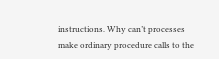instructions. Why can’t processes make ordinary procedure calls to the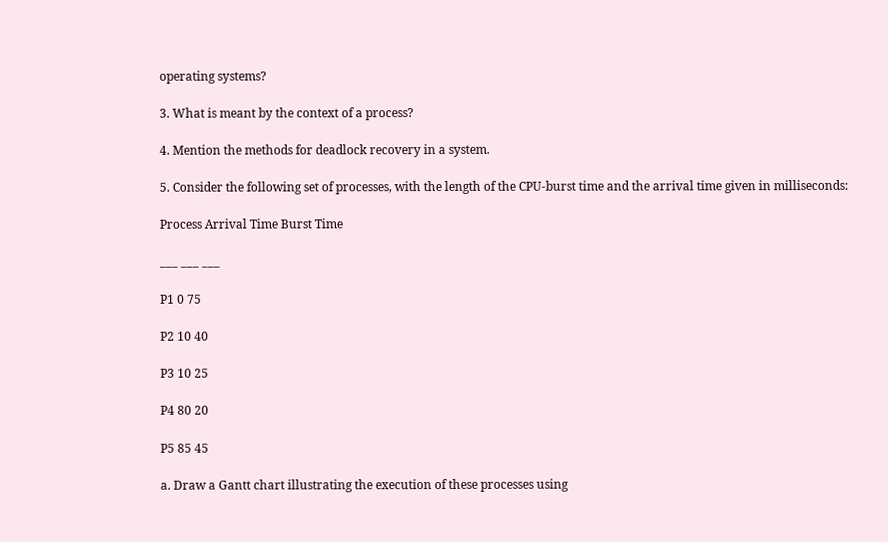operating systems?

3. What is meant by the context of a process?

4. Mention the methods for deadlock recovery in a system.

5. Consider the following set of processes, with the length of the CPU-burst time and the arrival time given in milliseconds:

Process Arrival Time Burst Time

___ ___ ___

P1 0 75

P2 10 40

P3 10 25

P4 80 20

P5 85 45

a. Draw a Gantt chart illustrating the execution of these processes using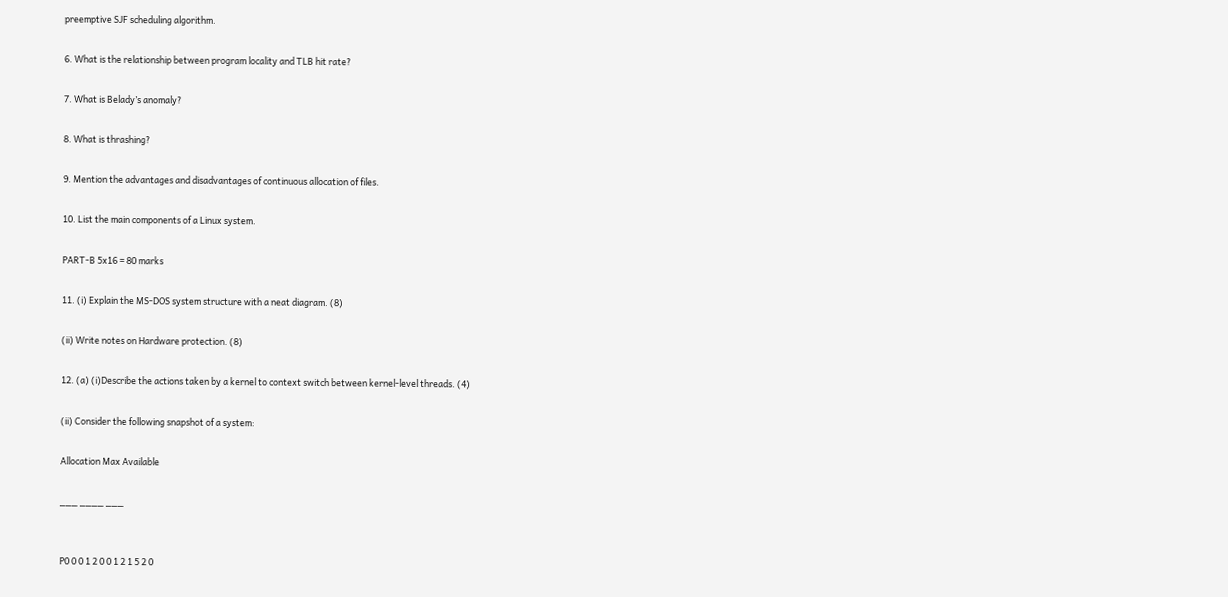preemptive SJF scheduling algorithm.

6. What is the relationship between program locality and TLB hit rate?

7. What is Belady’s anomaly?

8. What is thrashing?

9. Mention the advantages and disadvantages of continuous allocation of files.

10. List the main components of a Linux system.

PART-B 5x16 = 80 marks

11. (i) Explain the MS-DOS system structure with a neat diagram. (8)

(ii) Write notes on Hardware protection. (8)

12. (a) (i)Describe the actions taken by a kernel to context switch between kernel-level threads. (4)

(ii) Consider the following snapshot of a system:

Allocation Max Available

___ ____ ___


P0 0 0 1 2 0 0 1 2 1 5 2 0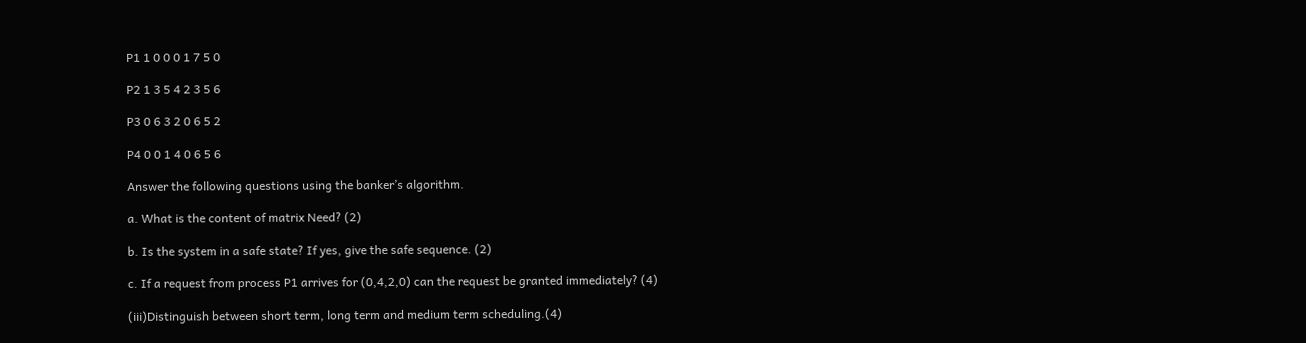P1 1 0 0 0 1 7 5 0

P2 1 3 5 4 2 3 5 6

P3 0 6 3 2 0 6 5 2

P4 0 0 1 4 0 6 5 6

Answer the following questions using the banker’s algorithm.

a. What is the content of matrix Need? (2)

b. Is the system in a safe state? If yes, give the safe sequence. (2)

c. If a request from process P1 arrives for (0,4,2,0) can the request be granted immediately? (4)

(iii)Distinguish between short term, long term and medium term scheduling.(4)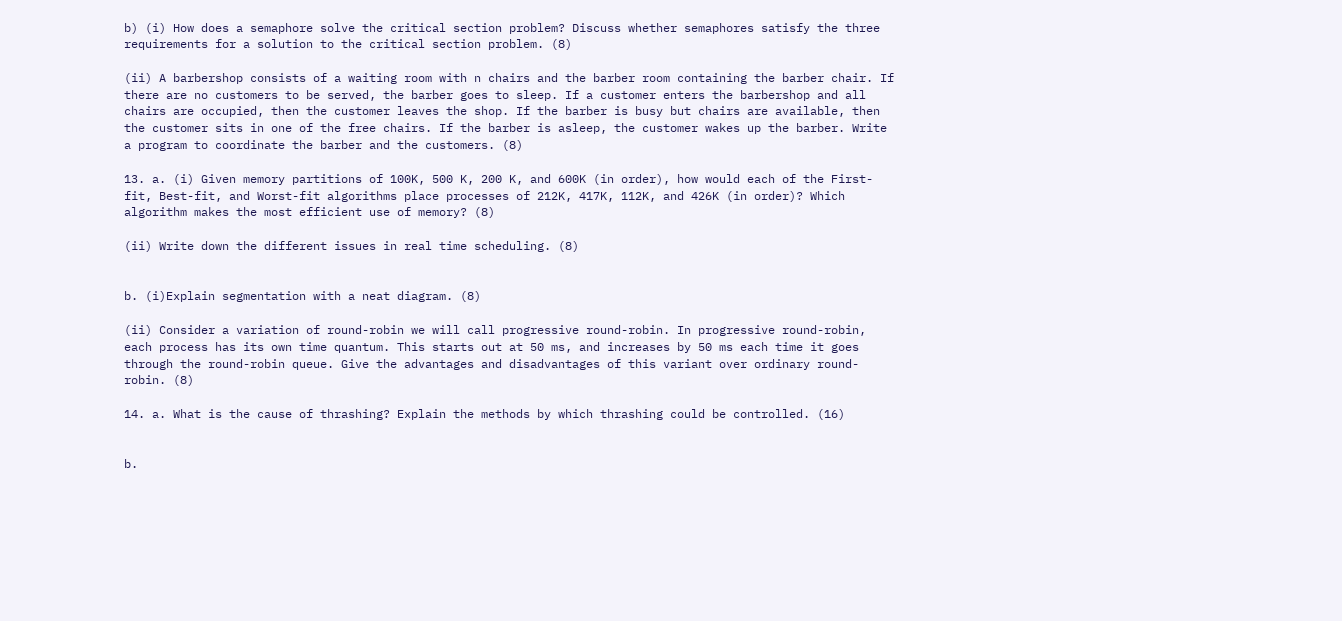b) (i) How does a semaphore solve the critical section problem? Discuss whether semaphores satisfy the three requirements for a solution to the critical section problem. (8)

(ii) A barbershop consists of a waiting room with n chairs and the barber room containing the barber chair. If there are no customers to be served, the barber goes to sleep. If a customer enters the barbershop and all chairs are occupied, then the customer leaves the shop. If the barber is busy but chairs are available, then the customer sits in one of the free chairs. If the barber is asleep, the customer wakes up the barber. Write a program to coordinate the barber and the customers. (8)

13. a. (i) Given memory partitions of 100K, 500 K, 200 K, and 600K (in order), how would each of the First-fit, Best-fit, and Worst-fit algorithms place processes of 212K, 417K, 112K, and 426K (in order)? Which algorithm makes the most efficient use of memory? (8)

(ii) Write down the different issues in real time scheduling. (8)


b. (i)Explain segmentation with a neat diagram. (8)

(ii) Consider a variation of round-robin we will call progressive round-robin. In progressive round-robin, each process has its own time quantum. This starts out at 50 ms, and increases by 50 ms each time it goes through the round-robin queue. Give the advantages and disadvantages of this variant over ordinary round-robin. (8)

14. a. What is the cause of thrashing? Explain the methods by which thrashing could be controlled. (16)


b.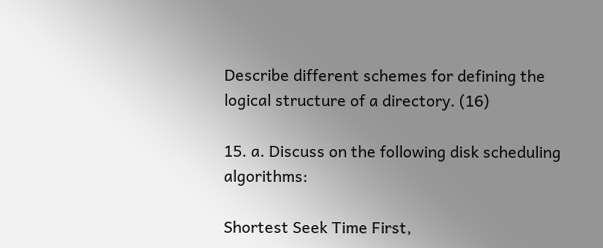Describe different schemes for defining the logical structure of a directory. (16)

15. a. Discuss on the following disk scheduling algorithms:

Shortest Seek Time First,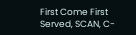First Come First Served, SCAN, C-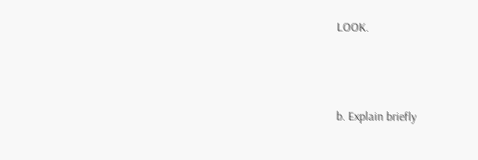LOOK.



b. Explain briefly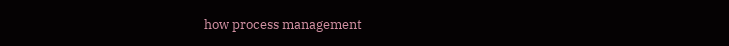how process management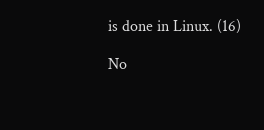is done in Linux. (16)

No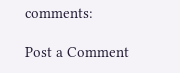comments:

Post a Comment